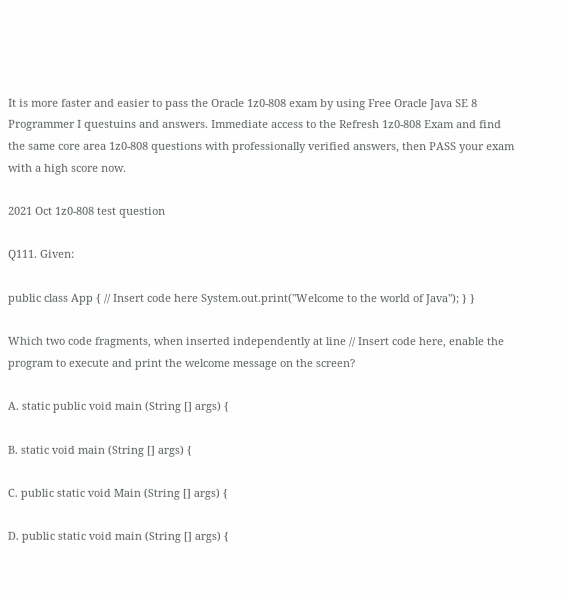It is more faster and easier to pass the Oracle 1z0-808 exam by using Free Oracle Java SE 8 Programmer I questuins and answers. Immediate access to the Refresh 1z0-808 Exam and find the same core area 1z0-808 questions with professionally verified answers, then PASS your exam with a high score now.

2021 Oct 1z0-808 test question

Q111. Given:

public class App { // Insert code here System.out.print("Welcome to the world of Java"); } }

Which two code fragments, when inserted independently at line // Insert code here, enable the program to execute and print the welcome message on the screen?

A. static public void main (String [] args) {

B. static void main (String [] args) {

C. public static void Main (String [] args) {

D. public static void main (String [] args) {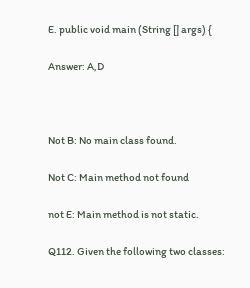E. public void main (String [] args) {

Answer: A,D



Not B: No main class found.

Not C: Main method not found

not E: Main method is not static.

Q112. Given the following two classes: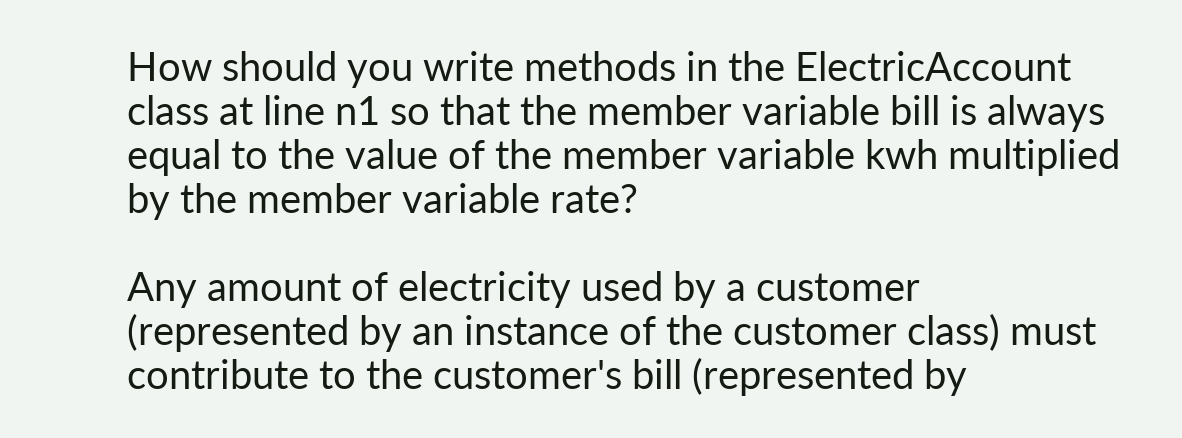How should you write methods in the ElectricAccount class at line n1 so that the member variable bill is always equal to the value of the member variable kwh multiplied by the member variable rate?

Any amount of electricity used by a customer (represented by an instance of the customer class) must contribute to the customer's bill (represented by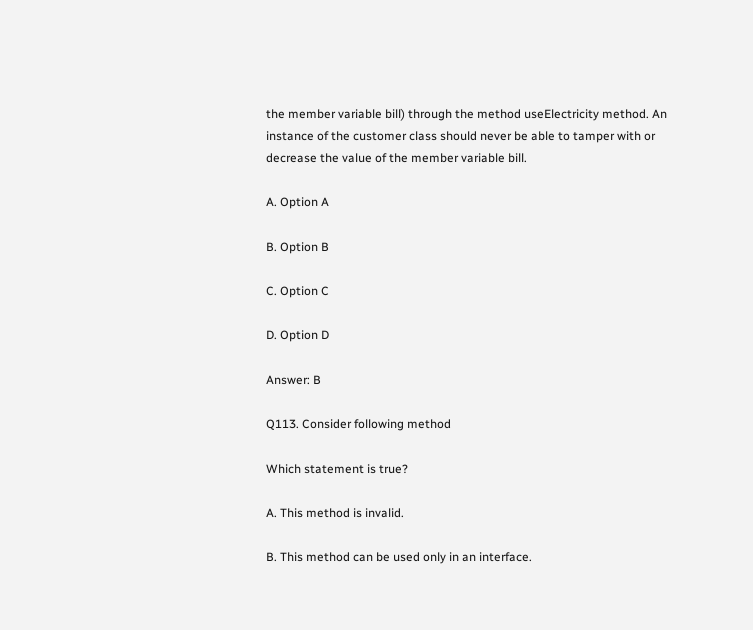the member variable bill) through the method useElectricity method. An instance of the customer class should never be able to tamper with or decrease the value of the member variable bill.

A. Option A

B. Option B

C. Option C

D. Option D

Answer: B

Q113. Consider following method

Which statement is true?

A. This method is invalid.

B. This method can be used only in an interface.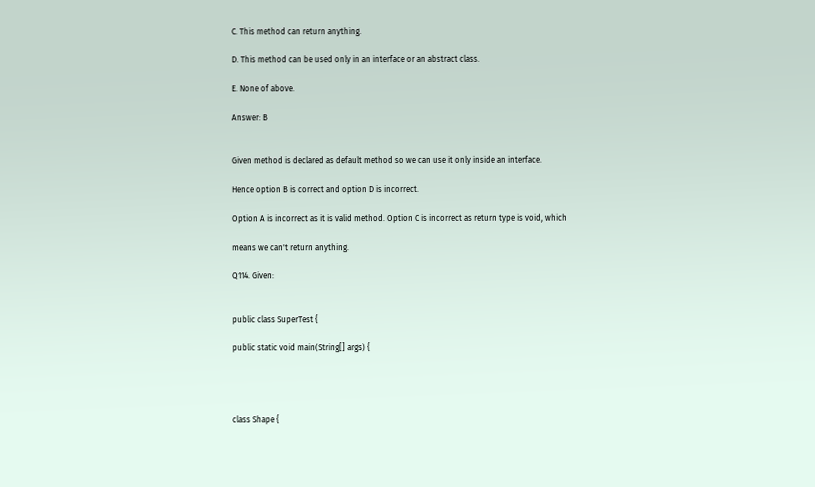C. This method can return anything.

D. This method can be used only in an interface or an abstract class.

E. None of above.

Answer: B


Given method is declared as default method so we can use it only inside an interface.

Hence option B is correct and option D is incorrect.

Option A is incorrect as it is valid method. Option C is incorrect as return type is void, which

means we can't return anything.

Q114. Given:


public class SuperTest {

public static void main(String[] args) {




class Shape {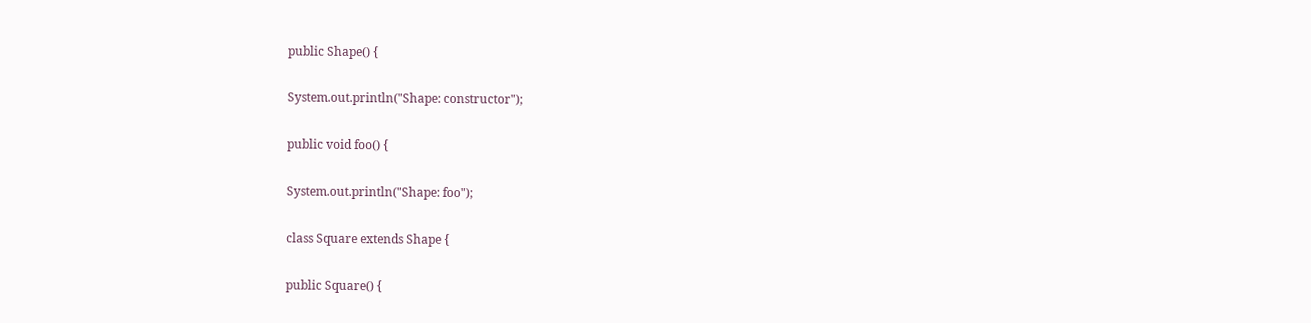public Shape() {

System.out.println("Shape: constructor");

public void foo() {

System.out.println("Shape: foo");

class Square extends Shape {

public Square() {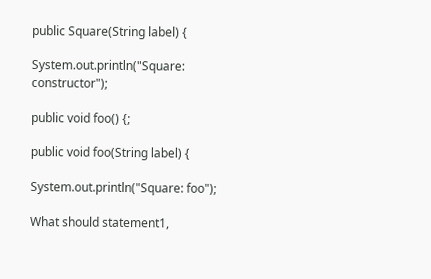public Square(String label) {

System.out.println("Square: constructor");

public void foo() {;

public void foo(String label) {

System.out.println("Square: foo");

What should statement1,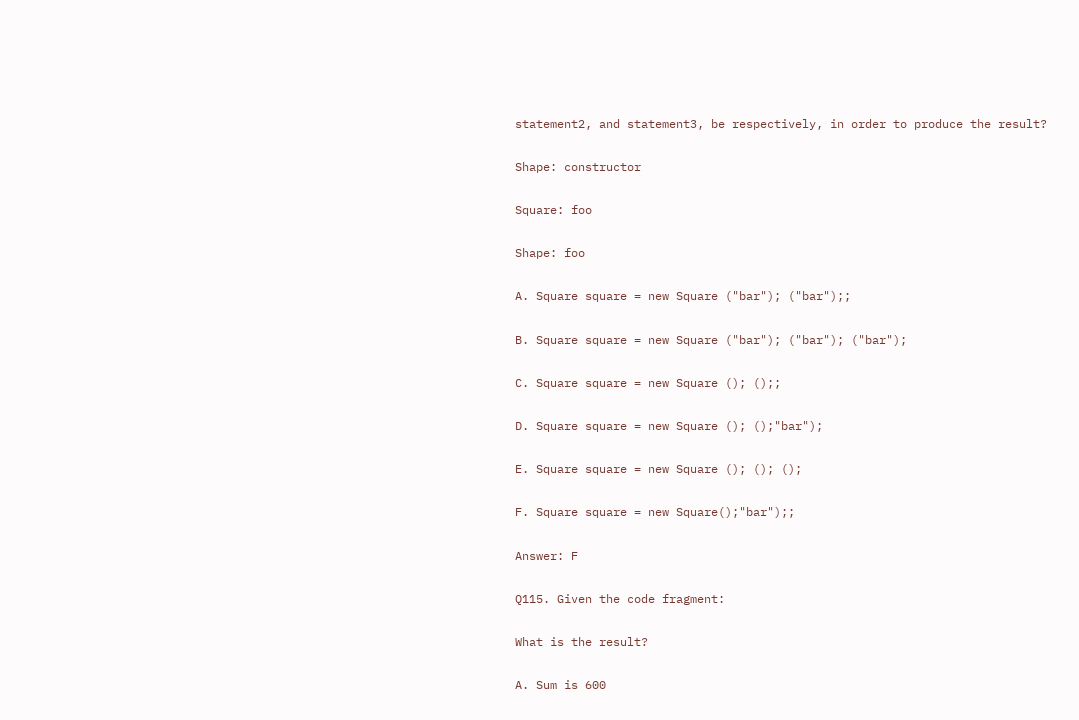statement2, and statement3, be respectively, in order to produce the result?

Shape: constructor

Square: foo

Shape: foo

A. Square square = new Square ("bar"); ("bar");;

B. Square square = new Square ("bar"); ("bar"); ("bar");

C. Square square = new Square (); ();;

D. Square square = new Square (); ();"bar");

E. Square square = new Square (); (); ();

F. Square square = new Square();"bar");;

Answer: F

Q115. Given the code fragment:

What is the result?

A. Sum is 600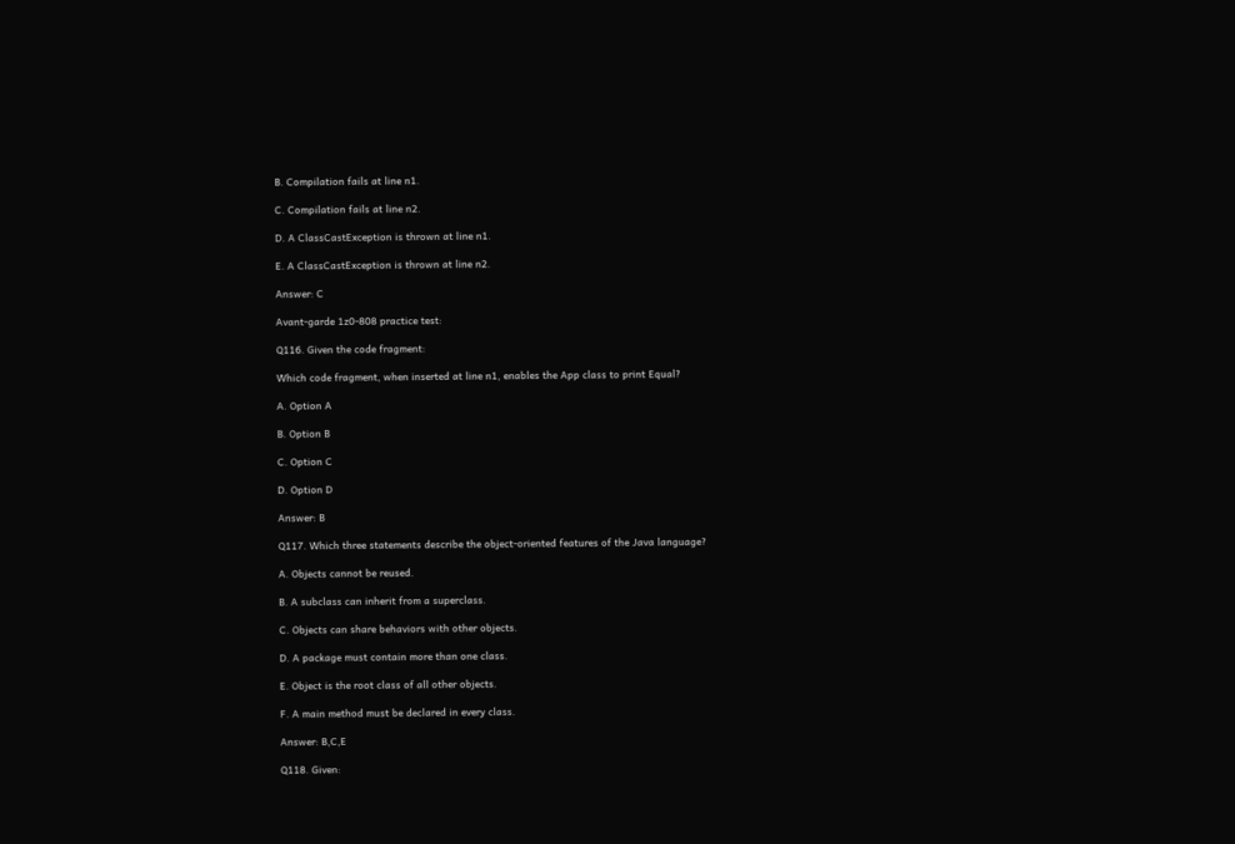B. Compilation fails at line n1.

C. Compilation fails at line n2.

D. A ClassCastException is thrown at line n1.

E. A ClassCastException is thrown at line n2.

Answer: C

Avant-garde 1z0-808 practice test:

Q116. Given the code fragment:

Which code fragment, when inserted at line n1, enables the App class to print Equal?

A. Option A

B. Option B

C. Option C

D. Option D

Answer: B

Q117. Which three statements describe the object-oriented features of the Java language?

A. Objects cannot be reused.

B. A subclass can inherit from a superclass.

C. Objects can share behaviors with other objects.

D. A package must contain more than one class.

E. Object is the root class of all other objects.

F. A main method must be declared in every class.

Answer: B,C,E

Q118. Given: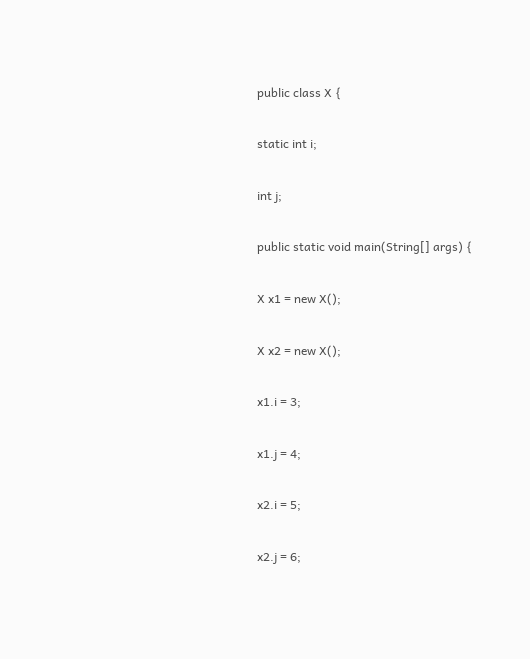public class X {

static int i;

int j;

public static void main(String[] args) {

X x1 = new X();

X x2 = new X();

x1.i = 3;

x1.j = 4;

x2.i = 5;

x2.j = 6;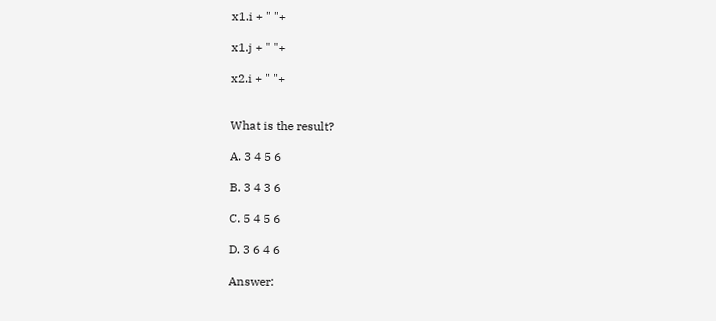x1.i + " "+

x1.j + " "+

x2.i + " "+


What is the result?

A. 3 4 5 6

B. 3 4 3 6

C. 5 4 5 6

D. 3 6 4 6

Answer: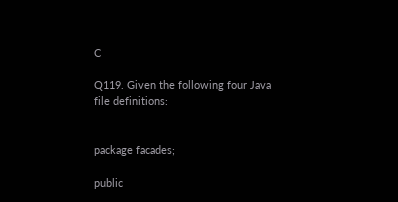C

Q119. Given the following four Java file definitions:


package facades;

public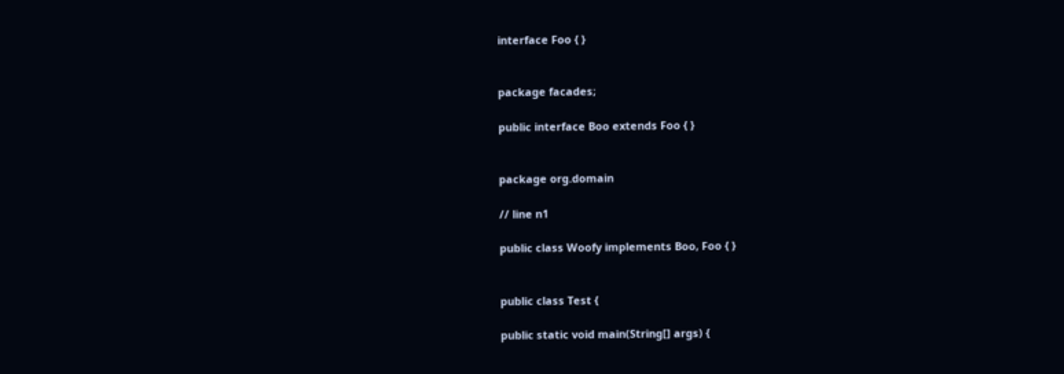interface Foo { }


package facades;

public interface Boo extends Foo { }


package org.domain

// line n1

public class Woofy implements Boo, Foo { }


public class Test {

public static void main(String[] args) {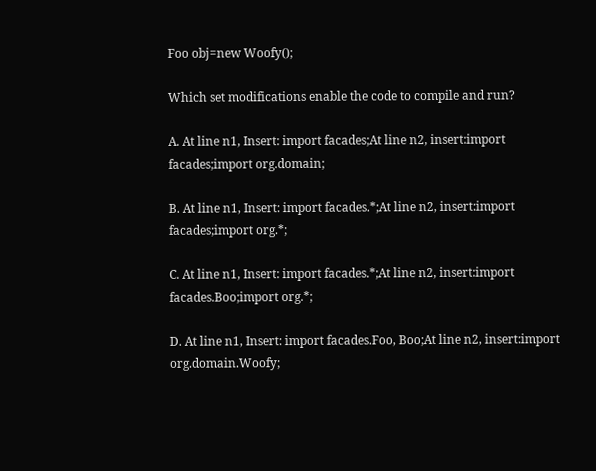Foo obj=new Woofy();

Which set modifications enable the code to compile and run?

A. At line n1, Insert: import facades;At line n2, insert:import facades;import org.domain;

B. At line n1, Insert: import facades.*;At line n2, insert:import facades;import org.*;

C. At line n1, Insert: import facades.*;At line n2, insert:import facades.Boo;import org.*;

D. At line n1, Insert: import facades.Foo, Boo;At line n2, insert:import org.domain.Woofy;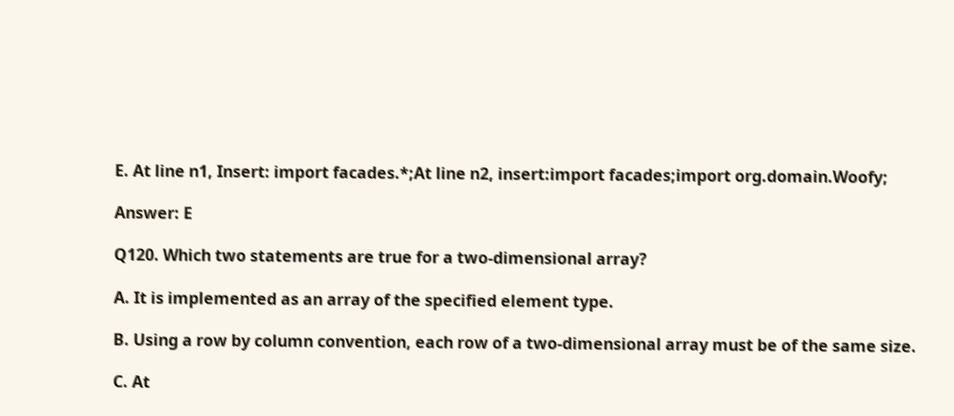E. At line n1, Insert: import facades.*;At line n2, insert:import facades;import org.domain.Woofy;

Answer: E

Q120. Which two statements are true for a two-dimensional array?

A. It is implemented as an array of the specified element type.

B. Using a row by column convention, each row of a two-dimensional array must be of the same size.

C. At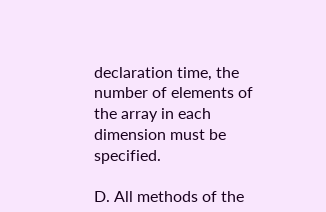declaration time, the number of elements of the array in each dimension must be specified.

D. All methods of the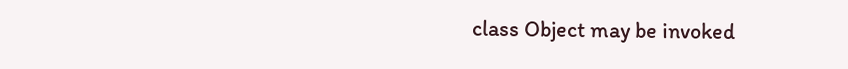class Object may be invoked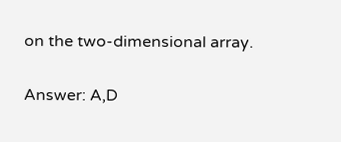on the two-dimensional array.

Answer: A,D